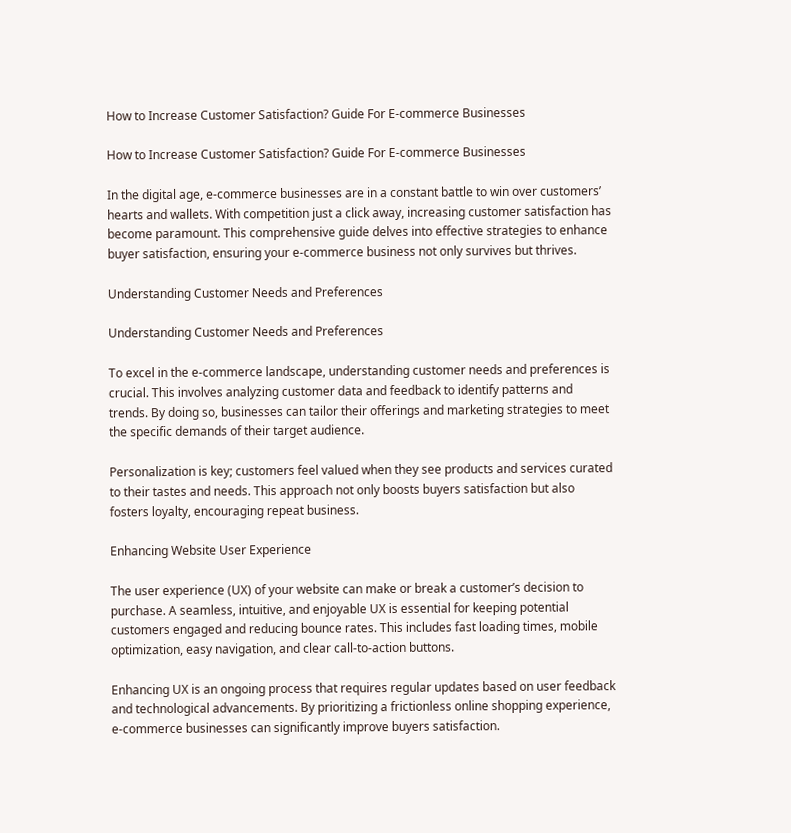How to Increase Customer Satisfaction? Guide For E-commerce Businesses

How to Increase Customer Satisfaction? Guide For E-commerce Businesses

In the digital age, e-commerce businesses are in a constant battle to win over customers’ hearts and wallets. With competition just a click away, increasing customer satisfaction has become paramount. This comprehensive guide delves into effective strategies to enhance buyer satisfaction, ensuring your e-commerce business not only survives but thrives.

Understanding Customer Needs and Preferences

Understanding Customer Needs and Preferences

To excel in the e-commerce landscape, understanding customer needs and preferences is crucial. This involves analyzing customer data and feedback to identify patterns and trends. By doing so, businesses can tailor their offerings and marketing strategies to meet the specific demands of their target audience.

Personalization is key; customers feel valued when they see products and services curated to their tastes and needs. This approach not only boosts buyers satisfaction but also fosters loyalty, encouraging repeat business.

Enhancing Website User Experience

The user experience (UX) of your website can make or break a customer’s decision to purchase. A seamless, intuitive, and enjoyable UX is essential for keeping potential customers engaged and reducing bounce rates. This includes fast loading times, mobile optimization, easy navigation, and clear call-to-action buttons.

Enhancing UX is an ongoing process that requires regular updates based on user feedback and technological advancements. By prioritizing a frictionless online shopping experience, e-commerce businesses can significantly improve buyers satisfaction.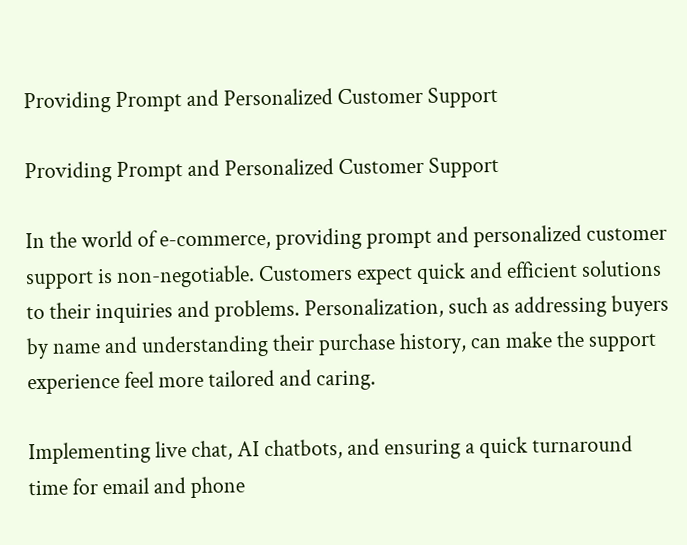Providing Prompt and Personalized Customer Support

Providing Prompt and Personalized Customer Support

In the world of e-commerce, providing prompt and personalized customer support is non-negotiable. Customers expect quick and efficient solutions to their inquiries and problems. Personalization, such as addressing buyers by name and understanding their purchase history, can make the support experience feel more tailored and caring.

Implementing live chat, AI chatbots, and ensuring a quick turnaround time for email and phone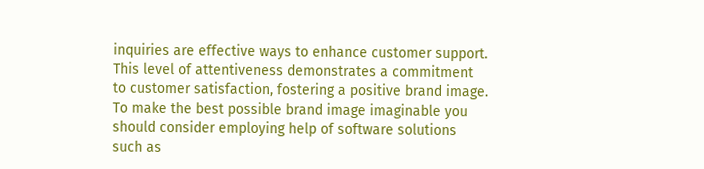inquiries are effective ways to enhance customer support. This level of attentiveness demonstrates a commitment to customer satisfaction, fostering a positive brand image. To make the best possible brand image imaginable you should consider employing help of software solutions such as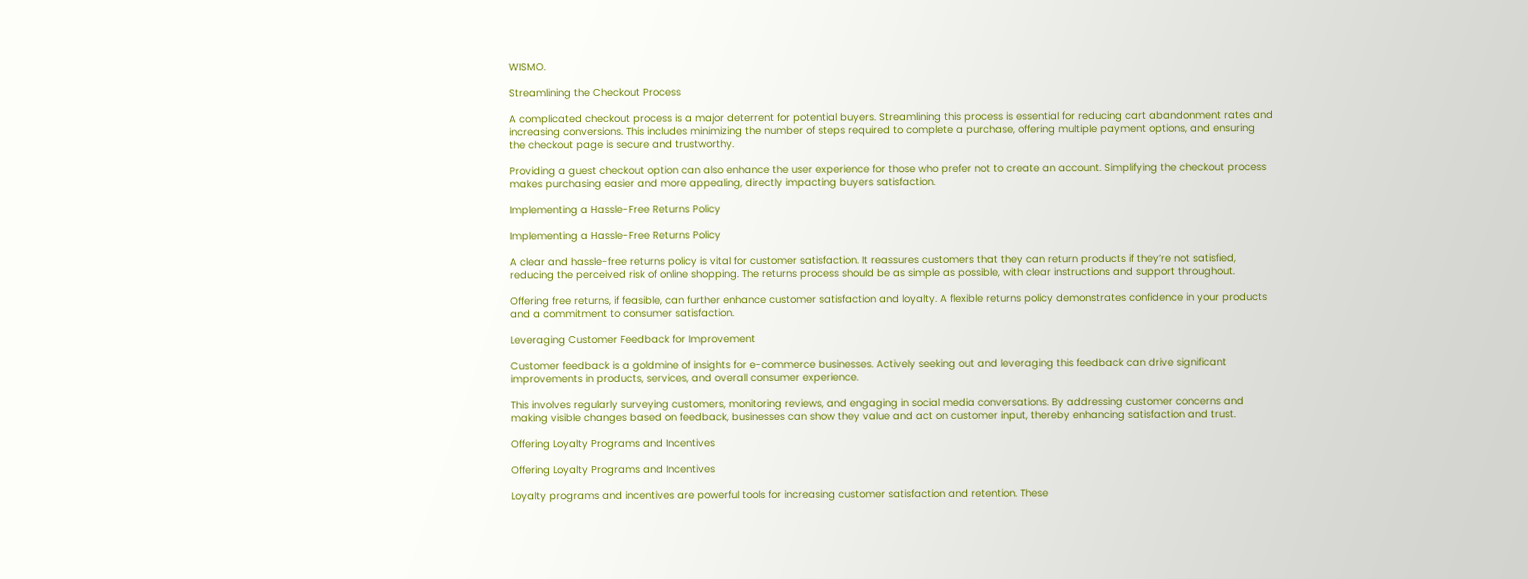WISMO.

Streamlining the Checkout Process

A complicated checkout process is a major deterrent for potential buyers. Streamlining this process is essential for reducing cart abandonment rates and increasing conversions. This includes minimizing the number of steps required to complete a purchase, offering multiple payment options, and ensuring the checkout page is secure and trustworthy.

Providing a guest checkout option can also enhance the user experience for those who prefer not to create an account. Simplifying the checkout process makes purchasing easier and more appealing, directly impacting buyers satisfaction.

Implementing a Hassle-Free Returns Policy

Implementing a Hassle-Free Returns Policy

A clear and hassle-free returns policy is vital for customer satisfaction. It reassures customers that they can return products if they’re not satisfied, reducing the perceived risk of online shopping. The returns process should be as simple as possible, with clear instructions and support throughout.

Offering free returns, if feasible, can further enhance customer satisfaction and loyalty. A flexible returns policy demonstrates confidence in your products and a commitment to consumer satisfaction.

Leveraging Customer Feedback for Improvement

Customer feedback is a goldmine of insights for e-commerce businesses. Actively seeking out and leveraging this feedback can drive significant improvements in products, services, and overall consumer experience.

This involves regularly surveying customers, monitoring reviews, and engaging in social media conversations. By addressing customer concerns and making visible changes based on feedback, businesses can show they value and act on customer input, thereby enhancing satisfaction and trust.

Offering Loyalty Programs and Incentives

Offering Loyalty Programs and Incentives

Loyalty programs and incentives are powerful tools for increasing customer satisfaction and retention. These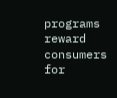programs reward consumers for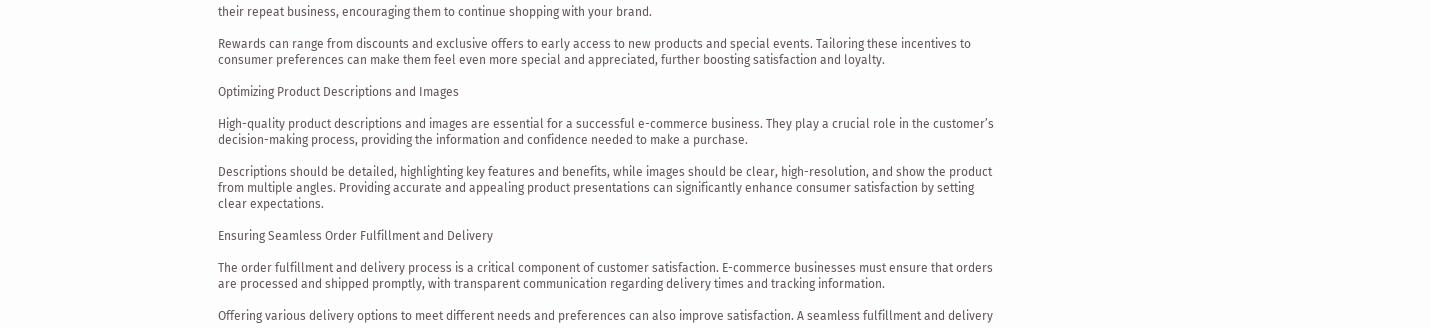their repeat business, encouraging them to continue shopping with your brand.

Rewards can range from discounts and exclusive offers to early access to new products and special events. Tailoring these incentives to consumer preferences can make them feel even more special and appreciated, further boosting satisfaction and loyalty.

Optimizing Product Descriptions and Images

High-quality product descriptions and images are essential for a successful e-commerce business. They play a crucial role in the customer’s decision-making process, providing the information and confidence needed to make a purchase.

Descriptions should be detailed, highlighting key features and benefits, while images should be clear, high-resolution, and show the product from multiple angles. Providing accurate and appealing product presentations can significantly enhance consumer satisfaction by setting clear expectations.

Ensuring Seamless Order Fulfillment and Delivery

The order fulfillment and delivery process is a critical component of customer satisfaction. E-commerce businesses must ensure that orders are processed and shipped promptly, with transparent communication regarding delivery times and tracking information.

Offering various delivery options to meet different needs and preferences can also improve satisfaction. A seamless fulfillment and delivery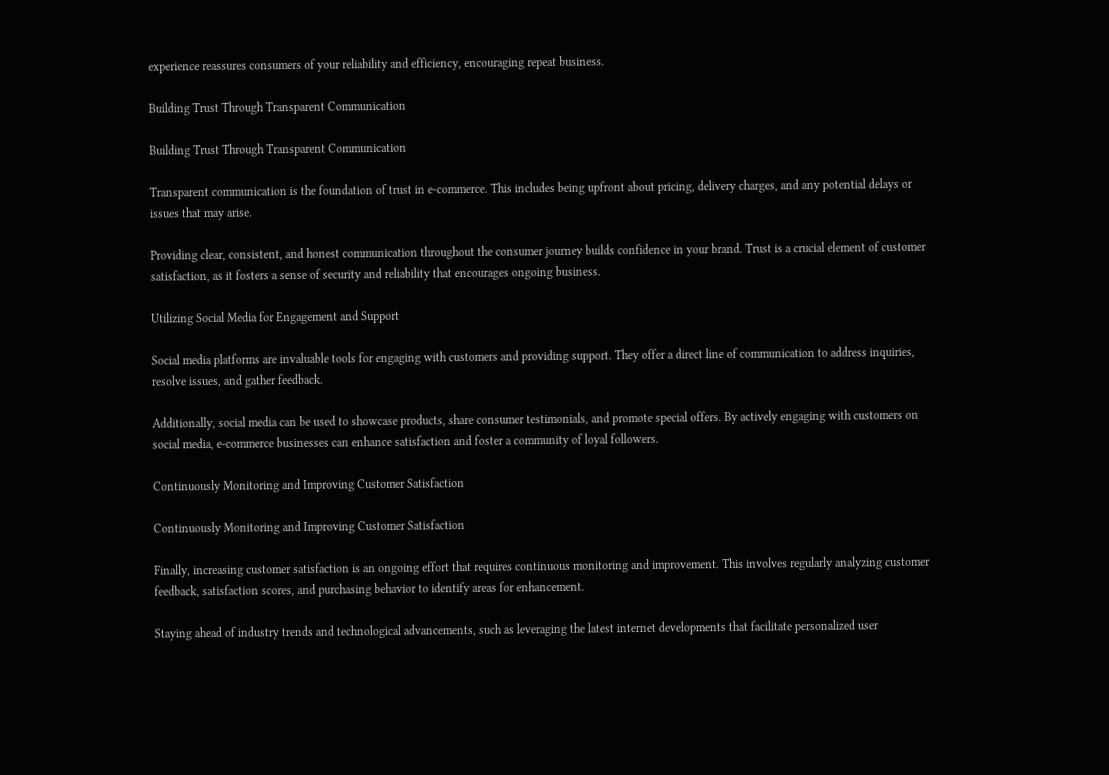experience reassures consumers of your reliability and efficiency, encouraging repeat business.

Building Trust Through Transparent Communication

Building Trust Through Transparent Communication

Transparent communication is the foundation of trust in e-commerce. This includes being upfront about pricing, delivery charges, and any potential delays or issues that may arise.

Providing clear, consistent, and honest communication throughout the consumer journey builds confidence in your brand. Trust is a crucial element of customer satisfaction, as it fosters a sense of security and reliability that encourages ongoing business.

Utilizing Social Media for Engagement and Support

Social media platforms are invaluable tools for engaging with customers and providing support. They offer a direct line of communication to address inquiries, resolve issues, and gather feedback.

Additionally, social media can be used to showcase products, share consumer testimonials, and promote special offers. By actively engaging with customers on social media, e-commerce businesses can enhance satisfaction and foster a community of loyal followers.

Continuously Monitoring and Improving Customer Satisfaction

Continuously Monitoring and Improving Customer Satisfaction

Finally, increasing customer satisfaction is an ongoing effort that requires continuous monitoring and improvement. This involves regularly analyzing customer feedback, satisfaction scores, and purchasing behavior to identify areas for enhancement.

Staying ahead of industry trends and technological advancements, such as leveraging the latest internet developments that facilitate personalized user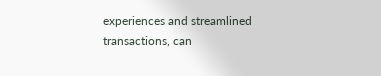experiences and streamlined transactions, can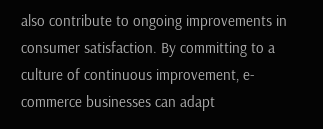also contribute to ongoing improvements in consumer satisfaction. By committing to a culture of continuous improvement, e-commerce businesses can adapt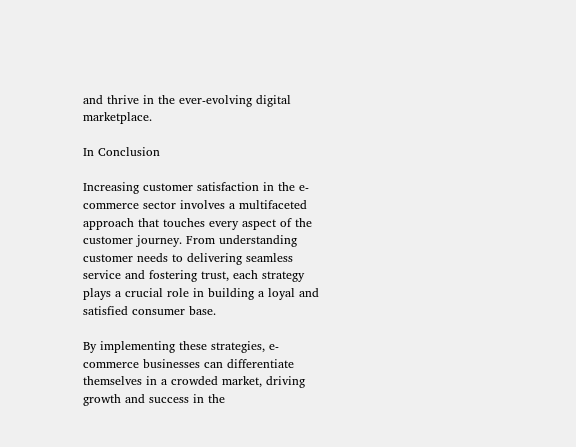and thrive in the ever-evolving digital marketplace.

In Conclusion

Increasing customer satisfaction in the e-commerce sector involves a multifaceted approach that touches every aspect of the customer journey. From understanding customer needs to delivering seamless service and fostering trust, each strategy plays a crucial role in building a loyal and satisfied consumer base.

By implementing these strategies, e-commerce businesses can differentiate themselves in a crowded market, driving growth and success in the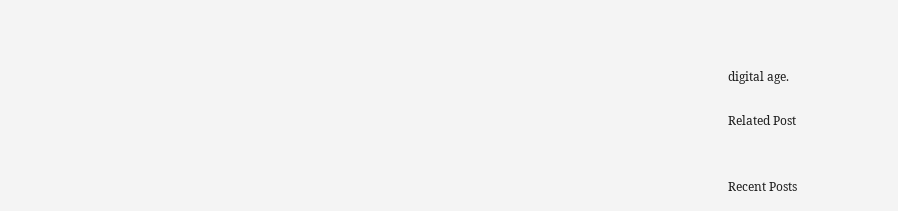digital age.

Related Post


Recent Posts